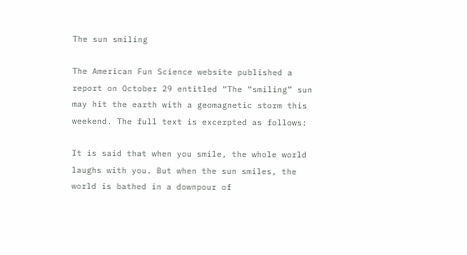The sun smiling

The American Fun Science website published a report on October 29 entitled “The “smiling” sun may hit the earth with a geomagnetic storm this weekend. The full text is excerpted as follows:

It is said that when you smile, the whole world laughs with you. But when the sun smiles, the world is bathed in a downpour of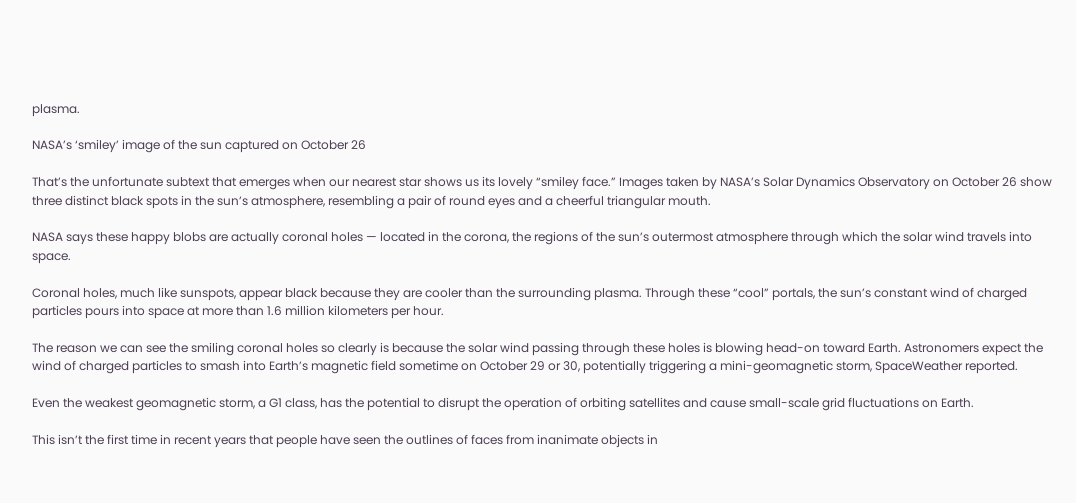plasma.

NASA’s ‘smiley’ image of the sun captured on October 26

That’s the unfortunate subtext that emerges when our nearest star shows us its lovely “smiley face.” Images taken by NASA’s Solar Dynamics Observatory on October 26 show three distinct black spots in the sun’s atmosphere, resembling a pair of round eyes and a cheerful triangular mouth.

NASA says these happy blobs are actually coronal holes — located in the corona, the regions of the sun’s outermost atmosphere through which the solar wind travels into space.

Coronal holes, much like sunspots, appear black because they are cooler than the surrounding plasma. Through these “cool” portals, the sun’s constant wind of charged particles pours into space at more than 1.6 million kilometers per hour.

The reason we can see the smiling coronal holes so clearly is because the solar wind passing through these holes is blowing head-on toward Earth. Astronomers expect the wind of charged particles to smash into Earth’s magnetic field sometime on October 29 or 30, potentially triggering a mini-geomagnetic storm, SpaceWeather reported.

Even the weakest geomagnetic storm, a G1 class, has the potential to disrupt the operation of orbiting satellites and cause small-scale grid fluctuations on Earth.

This isn’t the first time in recent years that people have seen the outlines of faces from inanimate objects in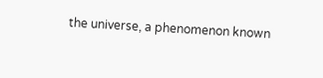the universe, a phenomenon known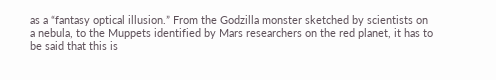as a “fantasy optical illusion.” From the Godzilla monster sketched by scientists on a nebula, to the Muppets identified by Mars researchers on the red planet, it has to be said that this is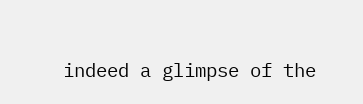indeed a glimpse of the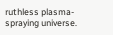ruthless plasma-spraying universe.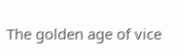The golden age of vice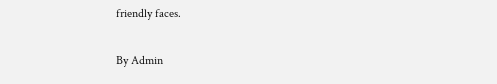friendly faces.

By Admin